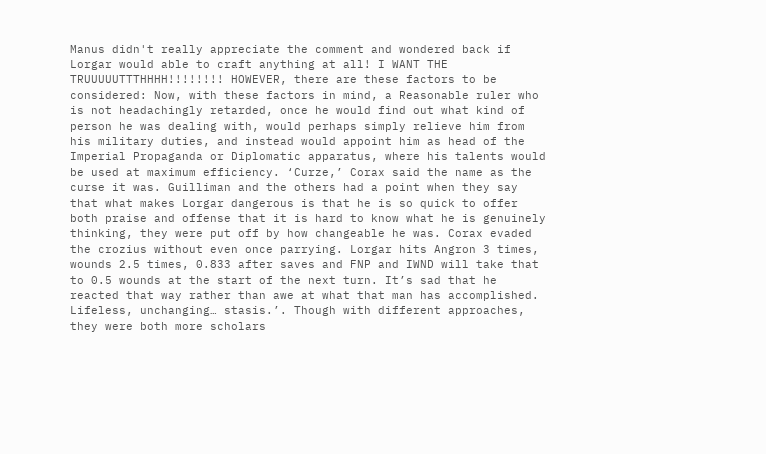Manus didn't really appreciate the comment and wondered back if Lorgar would able to craft anything at all! I WANT THE TRUUUUUTTTHHHH!!!!!!!! HOWEVER, there are these factors to be considered: Now, with these factors in mind, a Reasonable ruler who is not headachingly retarded, once he would find out what kind of person he was dealing with, would perhaps simply relieve him from his military duties, and instead would appoint him as head of the Imperial Propaganda or Diplomatic apparatus, where his talents would be used at maximum efficiency. ‘Curze,’ Corax said the name as the curse it was. Guilliman and the others had a point when they say that what makes Lorgar dangerous is that he is so quick to offer both praise and offense that it is hard to know what he is genuinely thinking, they were put off by how changeable he was. Corax evaded the crozius without even once parrying. Lorgar hits Angron 3 times, wounds 2.5 times, 0.833 after saves and FNP and IWND will take that to 0.5 wounds at the start of the next turn. It’s sad that he reacted that way rather than awe at what that man has accomplished. Lifeless, unchanging… stasis.’. Though with different approaches, they were both more scholars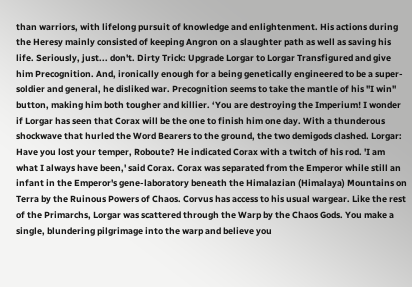than warriors, with lifelong pursuit of knowledge and enlightenment. His actions during the Heresy mainly consisted of keeping Angron on a slaughter path as well as saving his life. Seriously, just... don't. Dirty Trick: Upgrade Lorgar to Lorgar Transfigured and give him Precognition. And, ironically enough for a being genetically engineered to be a super-soldier and general, he disliked war. Precognition seems to take the mantle of his "I win" button, making him both tougher and killier. ‘You are destroying the Imperium! I wonder if Lorgar has seen that Corax will be the one to finish him one day. With a thunderous shockwave that hurled the Word Bearers to the ground, the two demigods clashed. Lorgar: Have you lost your temper, Roboute? He indicated Corax with a twitch of his rod. 'I am what I always have been,' said Corax. Corax was separated from the Emperor while still an infant in the Emperor's gene-laboratory beneath the Himalazian (Himalaya) Mountains on Terra by the Ruinous Powers of Chaos. Corvus has access to his usual wargear. Like the rest of the Primarchs, Lorgar was scattered through the Warp by the Chaos Gods. You make a single, blundering pilgrimage into the warp and believe you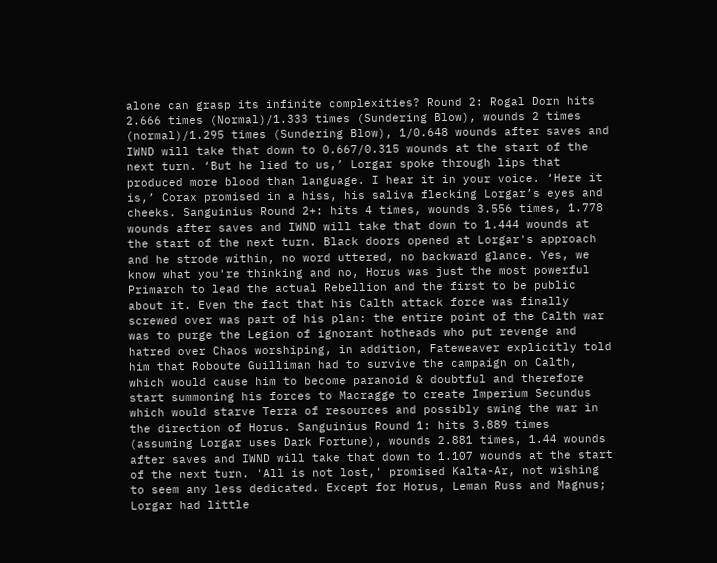alone can grasp its infinite complexities? Round 2: Rogal Dorn hits 2.666 times (Normal)/1.333 times (Sundering Blow), wounds 2 times (normal)/1.295 times (Sundering Blow), 1/0.648 wounds after saves and IWND will take that down to 0.667/0.315 wounds at the start of the next turn. ‘But he lied to us,’ Lorgar spoke through lips that produced more blood than language. I hear it in your voice. ‘Here it is,’ Corax promised in a hiss, his saliva flecking Lorgar’s eyes and cheeks. Sanguinius Round 2+: hits 4 times, wounds 3.556 times, 1.778 wounds after saves and IWND will take that down to 1.444 wounds at the start of the next turn. Black doors opened at Lorgar's approach and he strode within, no word uttered, no backward glance. Yes, we know what you're thinking and no, Horus was just the most powerful Primarch to lead the actual Rebellion and the first to be public about it. Even the fact that his Calth attack force was finally screwed over was part of his plan: the entire point of the Calth war was to purge the Legion of ignorant hotheads who put revenge and hatred over Chaos worshiping, in addition, Fateweaver explicitly told him that Roboute Guilliman had to survive the campaign on Calth, which would cause him to become paranoid & doubtful and therefore start summoning his forces to Macragge to create Imperium Secundus which would starve Terra of resources and possibly swing the war in the direction of Horus. Sanguinius Round 1: hits 3.889 times (assuming Lorgar uses Dark Fortune), wounds 2.881 times, 1.44 wounds after saves and IWND will take that down to 1.107 wounds at the start of the next turn. 'All is not lost,' promised Kalta-Ar, not wishing to seem any less dedicated. Except for Horus, Leman Russ and Magnus; Lorgar had little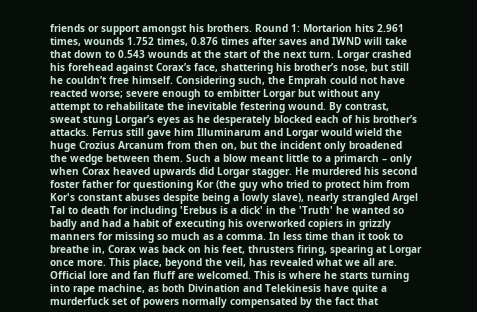friends or support amongst his brothers. Round 1: Mortarion hits 2.961 times, wounds 1.752 times, 0.876 times after saves and IWND will take that down to 0.543 wounds at the start of the next turn. Lorgar crashed his forehead against Corax’s face, shattering his brother’s nose, but still he couldn’t free himself. Considering such, the Emprah could not have reacted worse; severe enough to embitter Lorgar but without any attempt to rehabilitate the inevitable festering wound. By contrast, sweat stung Lorgar’s eyes as he desperately blocked each of his brother’s attacks. Ferrus still gave him Illuminarum and Lorgar would wield the huge Crozius Arcanum from then on, but the incident only broadened the wedge between them. Such a blow meant little to a primarch – only when Corax heaved upwards did Lorgar stagger. He murdered his second foster father for questioning Kor (the guy who tried to protect him from Kor's constant abuses despite being a lowly slave), nearly strangled Argel Tal to death for including 'Erebus is a dick' in the 'Truth' he wanted so badly and had a habit of executing his overworked copiers in grizzly manners for missing so much as a comma. In less time than it took to breathe in, Corax was back on his feet, thrusters firing, spearing at Lorgar once more. This place, beyond the veil, has revealed what we all are. Official lore and fan fluff are welcomed. This is where he starts turning into rape machine, as both Divination and Telekinesis have quite a murderfuck set of powers normally compensated by the fact that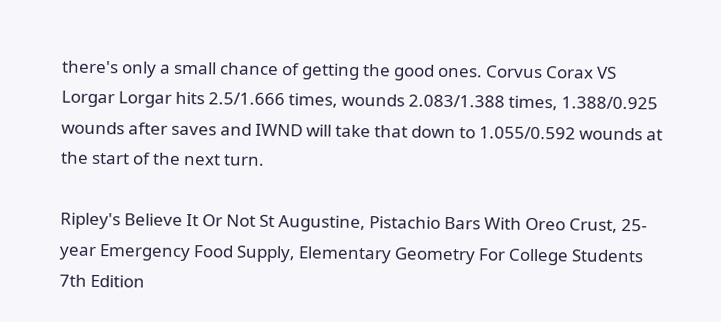there's only a small chance of getting the good ones. Corvus Corax VS Lorgar Lorgar hits 2.5/1.666 times, wounds 2.083/1.388 times, 1.388/0.925 wounds after saves and IWND will take that down to 1.055/0.592 wounds at the start of the next turn.

Ripley's Believe It Or Not St Augustine, Pistachio Bars With Oreo Crust, 25-year Emergency Food Supply, Elementary Geometry For College Students 7th Edition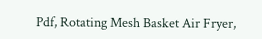Pdf, Rotating Mesh Basket Air Fryer,